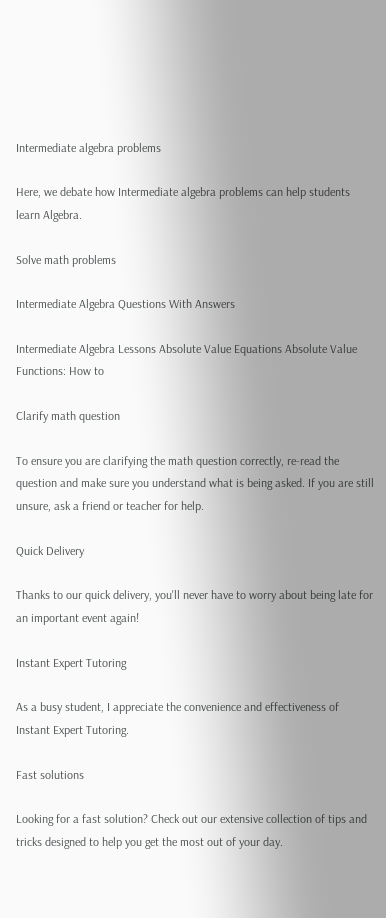Intermediate algebra problems

Here, we debate how Intermediate algebra problems can help students learn Algebra.

Solve math problems

Intermediate Algebra Questions With Answers

Intermediate Algebra Lessons Absolute Value Equations Absolute Value Functions: How to

Clarify math question

To ensure you are clarifying the math question correctly, re-read the question and make sure you understand what is being asked. If you are still unsure, ask a friend or teacher for help.

Quick Delivery

Thanks to our quick delivery, you'll never have to worry about being late for an important event again!

Instant Expert Tutoring

As a busy student, I appreciate the convenience and effectiveness of Instant Expert Tutoring.

Fast solutions

Looking for a fast solution? Check out our extensive collection of tips and tricks designed to help you get the most out of your day.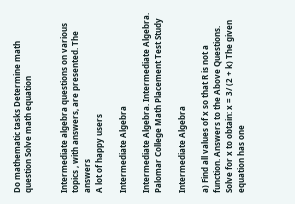Do mathematic tasks Determine math question Solve math equation


Intermediate algebra questions on various topics , with answers, are presented. The answers
A lot of happy users

Intermediate Algebra

Intermediate Algebra. Intermediate Algebra. Palomar College Math Placement Test Study

Intermediate Algebra

a) Find all values of x so that R is not a function. Answers to the Above Questions. Solve for x to obtain: x = 3/ (2 + k) The given equation has one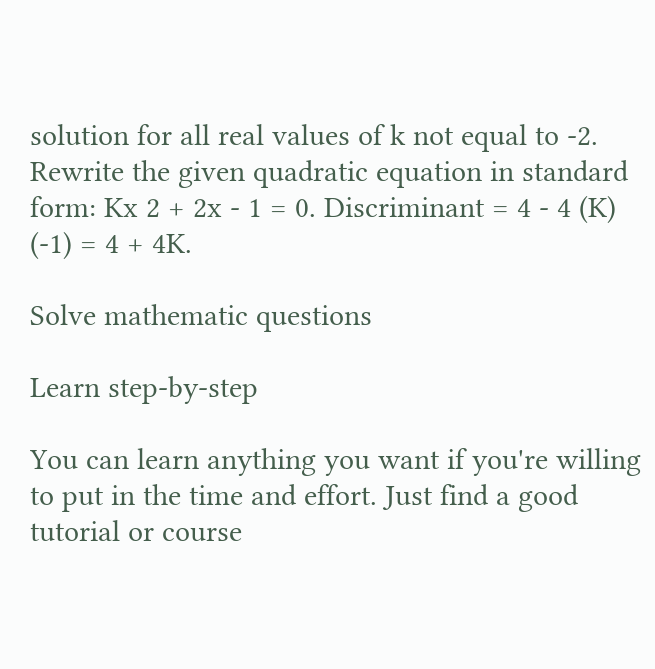solution for all real values of k not equal to -2. Rewrite the given quadratic equation in standard form: Kx 2 + 2x - 1 = 0. Discriminant = 4 - 4 (K) (-1) = 4 + 4K.

Solve mathematic questions

Learn step-by-step

You can learn anything you want if you're willing to put in the time and effort. Just find a good tutorial or course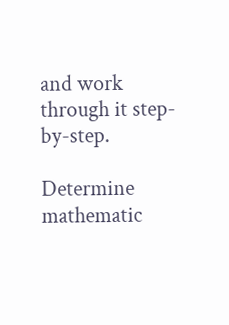and work through it step-by-step.

Determine mathematic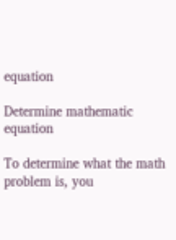equation

Determine mathematic equation

To determine what the math problem is, you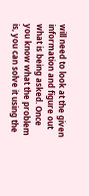will need to look at the given information and figure out what is being asked. Once you know what the problem is, you can solve it using the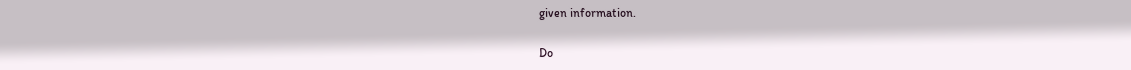given information.

Do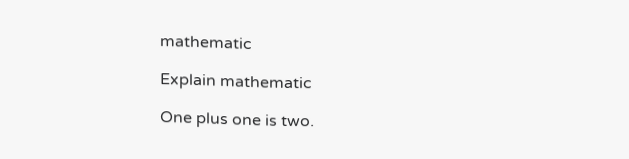mathematic

Explain mathematic

One plus one is two.